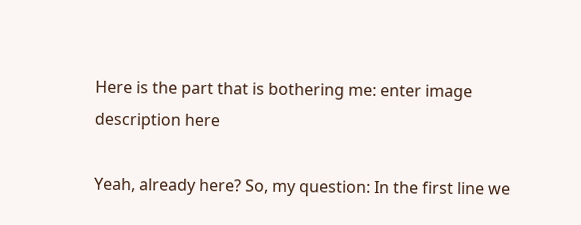Here is the part that is bothering me: enter image description here

Yeah, already here? So, my question: In the first line we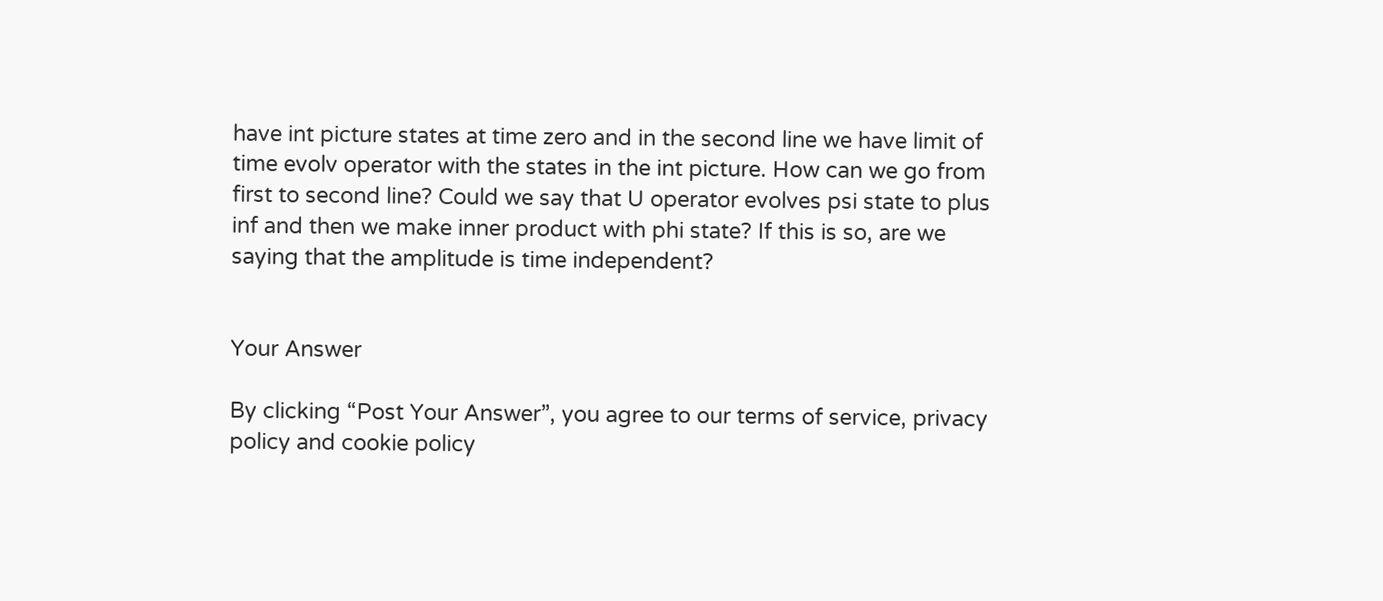have int picture states at time zero and in the second line we have limit of time evolv operator with the states in the int picture. How can we go from first to second line? Could we say that U operator evolves psi state to plus inf and then we make inner product with phi state? If this is so, are we saying that the amplitude is time independent?


Your Answer

By clicking “Post Your Answer”, you agree to our terms of service, privacy policy and cookie policy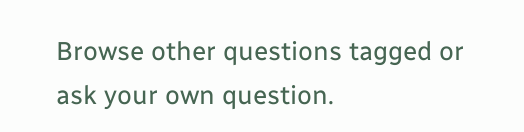Browse other questions tagged or ask your own question.